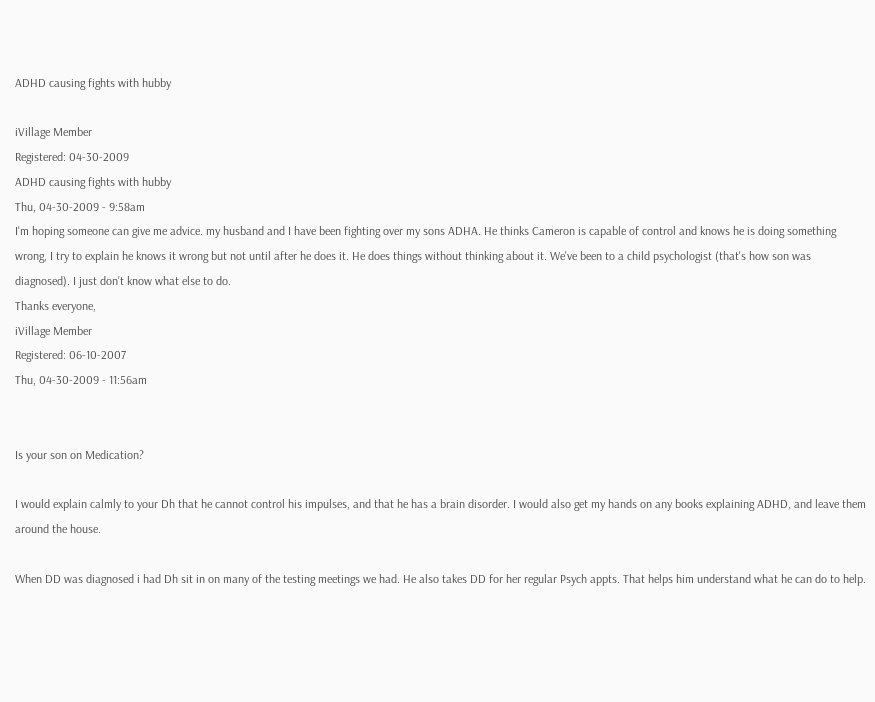ADHD causing fights with hubby

iVillage Member
Registered: 04-30-2009
ADHD causing fights with hubby
Thu, 04-30-2009 - 9:58am
I'm hoping someone can give me advice. my husband and I have been fighting over my sons ADHA. He thinks Cameron is capable of control and knows he is doing something wrong, I try to explain he knows it wrong but not until after he does it. He does things without thinking about it. We've been to a child psychologist (that's how son was diagnosed). I just don't know what else to do.
Thanks everyone,
iVillage Member
Registered: 06-10-2007
Thu, 04-30-2009 - 11:56am


Is your son on Medication?

I would explain calmly to your Dh that he cannot control his impulses, and that he has a brain disorder. I would also get my hands on any books explaining ADHD, and leave them around the house.

When DD was diagnosed i had Dh sit in on many of the testing meetings we had. He also takes DD for her regular Psych appts. That helps him understand what he can do to help.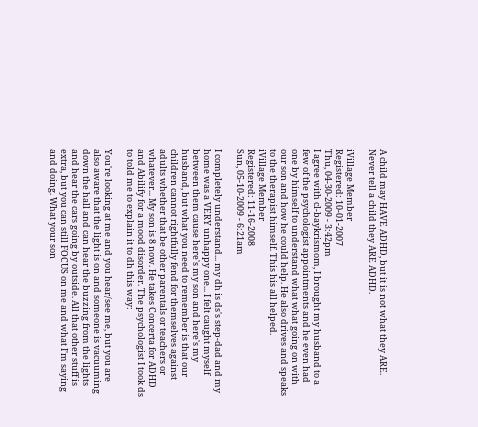A child may HAVE ADHD, but it is not what they ARE. Never tell a child they ARE ADHD.

iVillage Member
Registered: 10-01-2007
Thu, 04-30-2009 - 3:42pm
I agree with cl-baykrismom, I brought my husband to a few of the psychologist appointments and he even had one by himself to understand what what going on with our son and how he could help. He also drives and speaks to the therapist himself. This his all helped.
iVillage Member
Registered: 11-16-2008
Sun, 05-10-2009 - 6:21am

I completely understand... my dh is ds's step-dad and my home was a VERY unhappy one... I felt caught myself between them cause here's my son and here's my husband, but what you need to remember is that our children cannot rightfully fend for themselves against adults whether that be other parentals or teachers or whatever... My son is 8 now. He takes Concerta for ADHD and Abilify for a mood disorder. The psychologist I took ds to told me to explain it to dh this way:

You're looking at me and you hear/see me, but you are also aware that the light is on and someone is vacuuming down the hall and can hear the buzzing from the lights and hear the cars going by outside. All that other stuff is extra, but you can still FOCUS on me and what I'm saying and doing. What your son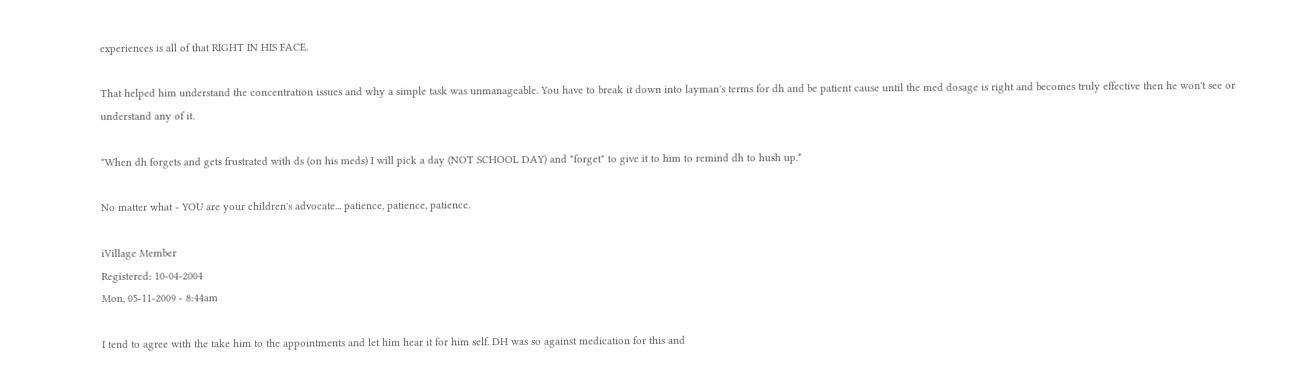experiences is all of that RIGHT IN HIS FACE.

That helped him understand the concentration issues and why a simple task was unmanageable. You have to break it down into layman's terms for dh and be patient cause until the med dosage is right and becomes truly effective then he won't see or understand any of it.

*When dh forgets and gets frustrated with ds (on his meds) I will pick a day (NOT SCHOOL DAY) and "forget" to give it to him to remind dh to hush up.*

No matter what - YOU are your children's advocate... patience, patience, patience.

iVillage Member
Registered: 10-04-2004
Mon, 05-11-2009 - 8:44am

I tend to agree with the take him to the appointments and let him hear it for him self. DH was so against medication for this and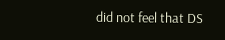did not feel that DS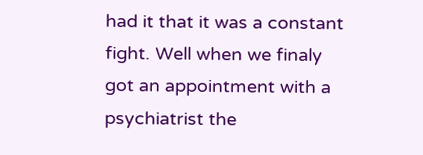had it that it was a constant fight. Well when we finaly got an appointment with a psychiatrist the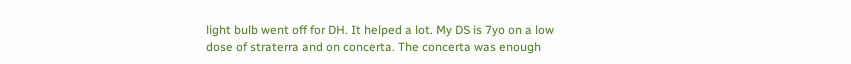light bulb went off for DH. It helped a lot. My DS is 7yo on a low dose of straterra and on concerta. The concerta was enough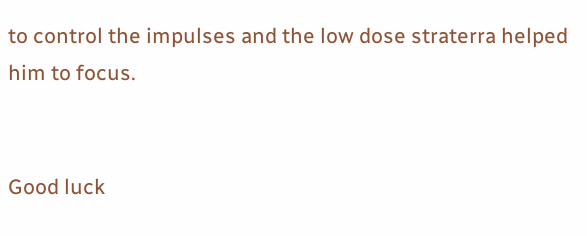to control the impulses and the low dose straterra helped him to focus.


Good luck